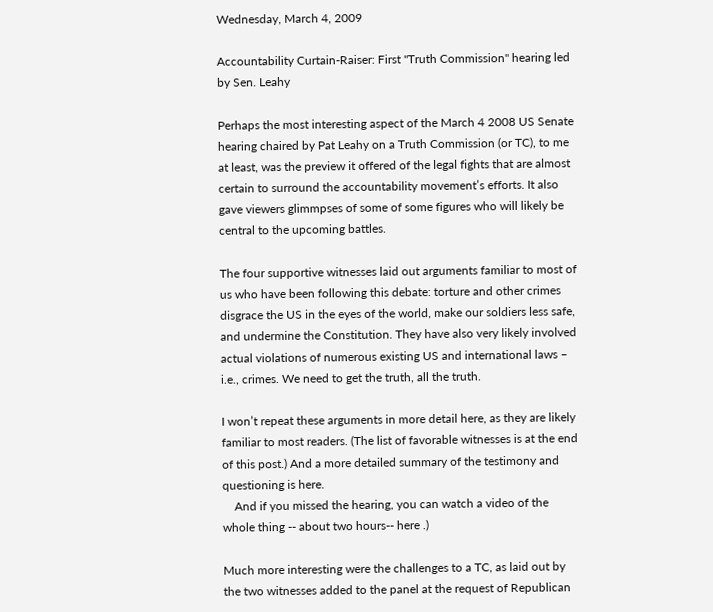Wednesday, March 4, 2009

Accountability Curtain-Raiser: First "Truth Commission" hearing led by Sen. Leahy

Perhaps the most interesting aspect of the March 4 2008 US Senate hearing chaired by Pat Leahy on a Truth Commission (or TC), to me at least, was the preview it offered of the legal fights that are almost certain to surround the accountability movement’s efforts. It also gave viewers glimmpses of some of some figures who will likely be central to the upcoming battles.

The four supportive witnesses laid out arguments familiar to most of us who have been following this debate: torture and other crimes disgrace the US in the eyes of the world, make our soldiers less safe, and undermine the Constitution. They have also very likely involved actual violations of numerous existing US and international laws – i.e., crimes. We need to get the truth, all the truth.

I won’t repeat these arguments in more detail here, as they are likely familiar to most readers. (The list of favorable witnesses is at the end of this post.) And a more detailed summary of the testimony and questioning is here.
    And if you missed the hearing, you can watch a video of the whole thing -- about two hours-- here .)

Much more interesting were the challenges to a TC, as laid out by the two witnesses added to the panel at the request of Republican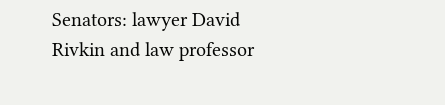Senators: lawyer David Rivkin and law professor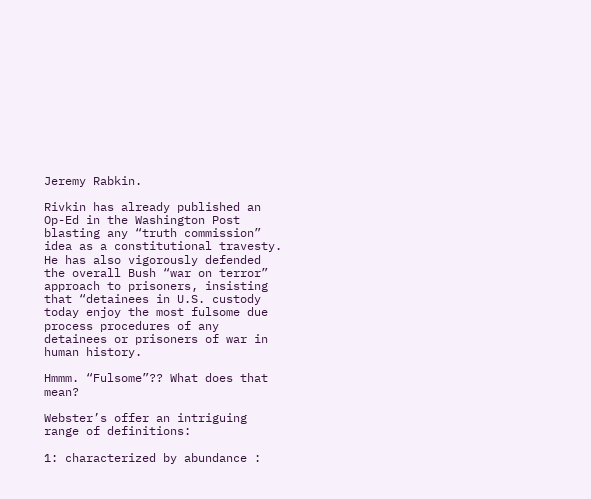Jeremy Rabkin.

Rivkin has already published an Op-Ed in the Washington Post blasting any “truth commission” idea as a constitutional travesty.
He has also vigorously defended the overall Bush “war on terror” approach to prisoners, insisting that “detainees in U.S. custody today enjoy the most fulsome due process procedures of any detainees or prisoners of war in human history.

Hmmm. “Fulsome”?? What does that mean?

Webster’s offer an intriguing range of definitions:

1: characterized by abundance :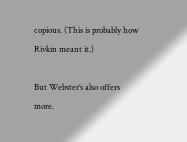copious. (This is probably how Rivkin meant it.)

But Webster’s also offers more.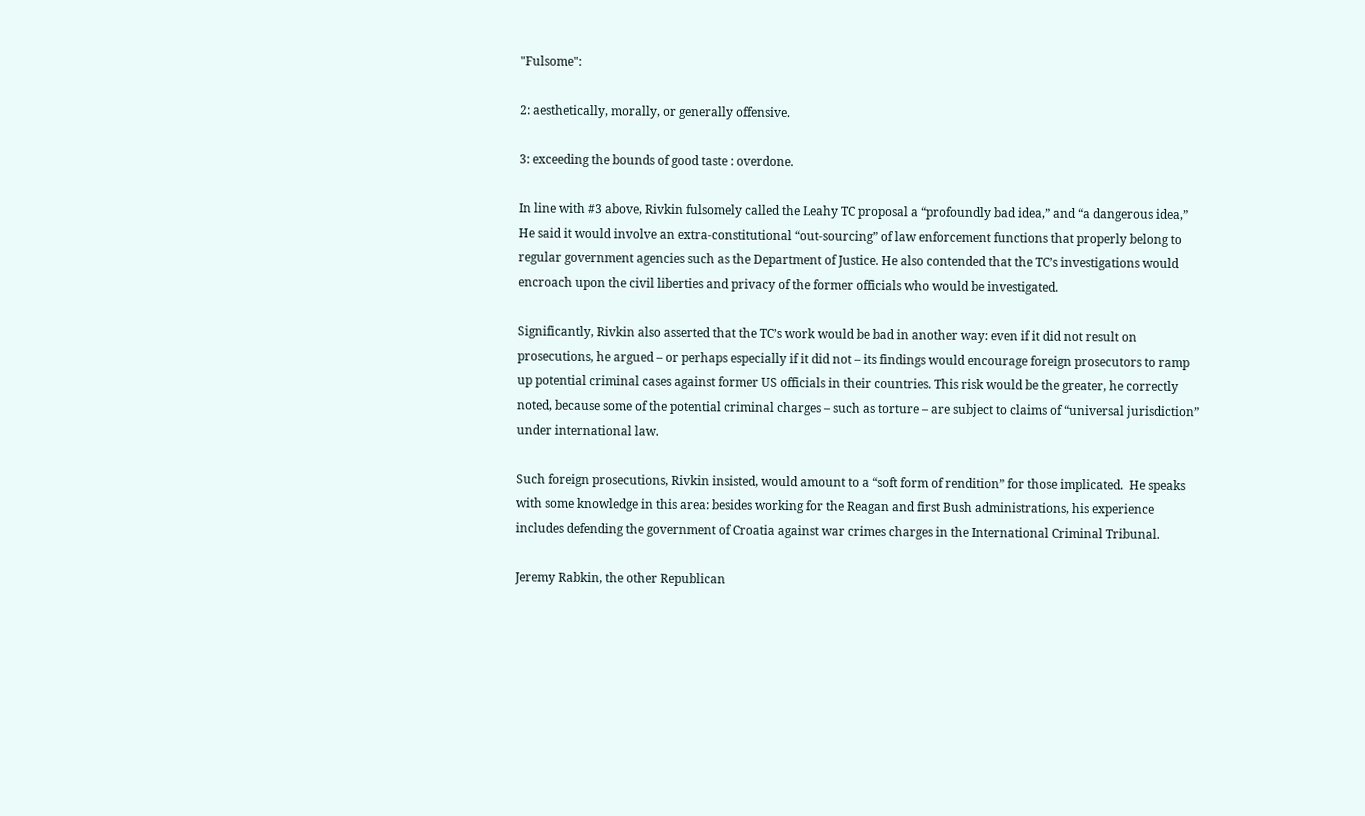"Fulsome":

2: aesthetically, morally, or generally offensive.

3: exceeding the bounds of good taste : overdone.

In line with #3 above, Rivkin fulsomely called the Leahy TC proposal a “profoundly bad idea,” and “a dangerous idea,” He said it would involve an extra-constitutional “out-sourcing” of law enforcement functions that properly belong to regular government agencies such as the Department of Justice. He also contended that the TC’s investigations would encroach upon the civil liberties and privacy of the former officials who would be investigated.

Significantly, Rivkin also asserted that the TC’s work would be bad in another way: even if it did not result on prosecutions, he argued – or perhaps especially if it did not – its findings would encourage foreign prosecutors to ramp up potential criminal cases against former US officials in their countries. This risk would be the greater, he correctly noted, because some of the potential criminal charges – such as torture – are subject to claims of “universal jurisdiction” under international law.

Such foreign prosecutions, Rivkin insisted, would amount to a “soft form of rendition” for those implicated.  He speaks with some knowledge in this area: besides working for the Reagan and first Bush administrations, his experience includes defending the government of Croatia against war crimes charges in the International Criminal Tribunal.

Jeremy Rabkin, the other Republican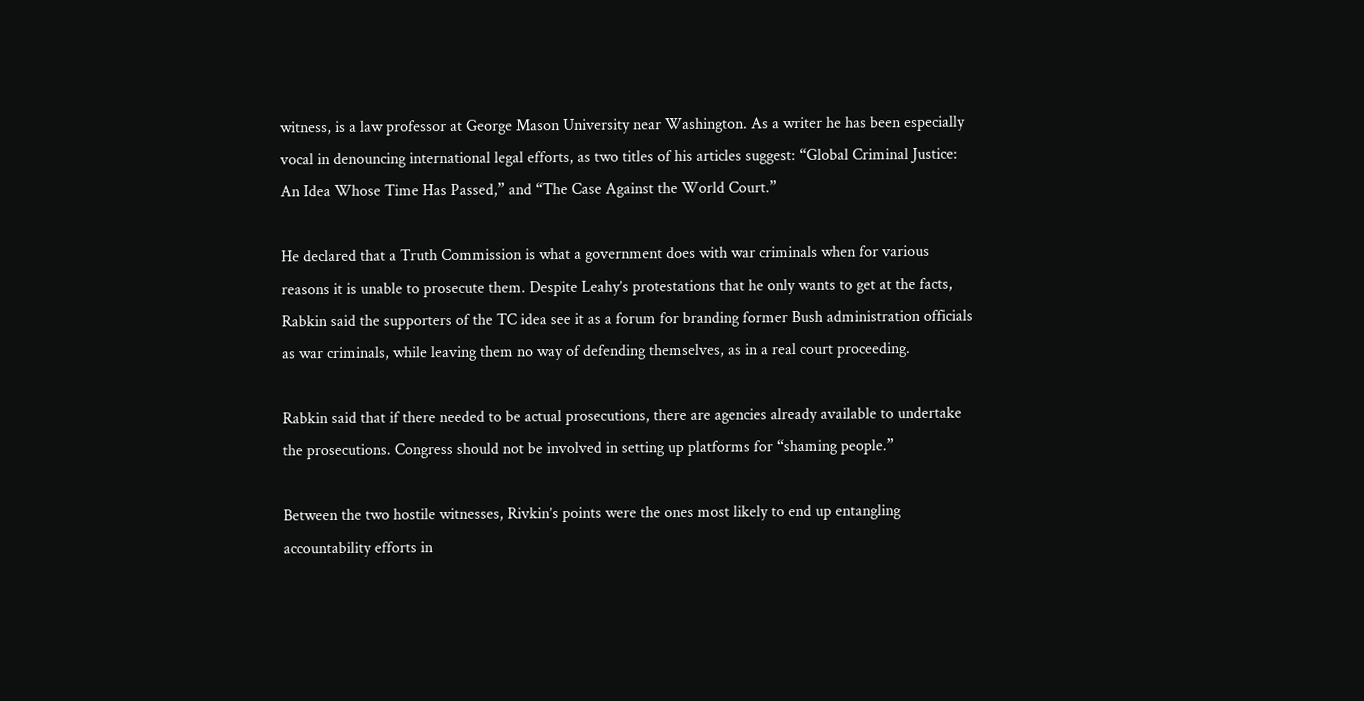witness, is a law professor at George Mason University near Washington. As a writer he has been especially vocal in denouncing international legal efforts, as two titles of his articles suggest: “Global Criminal Justice: An Idea Whose Time Has Passed,” and “The Case Against the World Court.”

He declared that a Truth Commission is what a government does with war criminals when for various reasons it is unable to prosecute them. Despite Leahy’s protestations that he only wants to get at the facts, Rabkin said the supporters of the TC idea see it as a forum for branding former Bush administration officials as war criminals, while leaving them no way of defending themselves, as in a real court proceeding.

Rabkin said that if there needed to be actual prosecutions, there are agencies already available to undertake the prosecutions. Congress should not be involved in setting up platforms for “shaming people.”

Between the two hostile witnesses, Rivkin’s points were the ones most likely to end up entangling accountability efforts in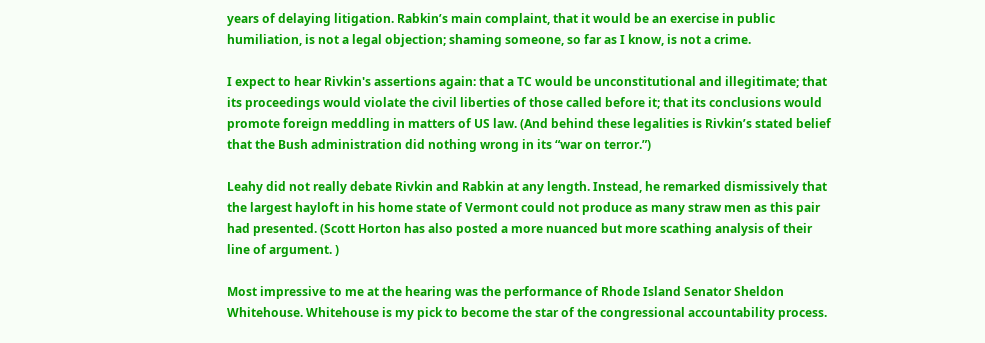years of delaying litigation. Rabkin’s main complaint, that it would be an exercise in public humiliation, is not a legal objection; shaming someone, so far as I know, is not a crime.

I expect to hear Rivkin's assertions again: that a TC would be unconstitutional and illegitimate; that its proceedings would violate the civil liberties of those called before it; that its conclusions would promote foreign meddling in matters of US law. (And behind these legalities is Rivkin’s stated belief that the Bush administration did nothing wrong in its “war on terror.”)

Leahy did not really debate Rivkin and Rabkin at any length. Instead, he remarked dismissively that the largest hayloft in his home state of Vermont could not produce as many straw men as this pair had presented. (Scott Horton has also posted a more nuanced but more scathing analysis of their line of argument. )

Most impressive to me at the hearing was the performance of Rhode Island Senator Sheldon Whitehouse. Whitehouse is my pick to become the star of the congressional accountability process.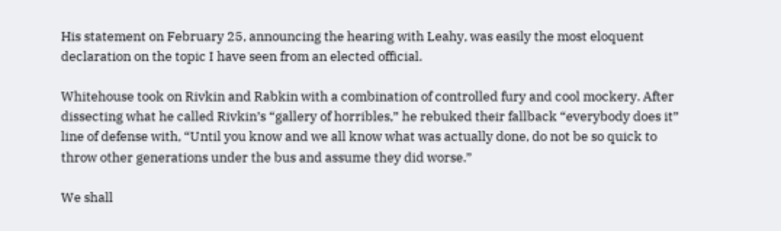His statement on February 25, announcing the hearing with Leahy, was easily the most eloquent declaration on the topic I have seen from an elected official.

Whitehouse took on Rivkin and Rabkin with a combination of controlled fury and cool mockery. After dissecting what he called Rivkin’s “gallery of horribles,” he rebuked their fallback “everybody does it” line of defense with, “Until you know and we all know what was actually done, do not be so quick to throw other generations under the bus and assume they did worse.”

We shall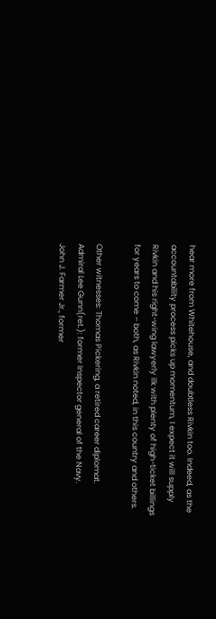hear more from Whitehouse, and doubtless Rivkin too. Indeed, as the accountability process picks up momentum, I expect it will supply Rivkin and his right-wing lawyerly ilk with plenty of high-ticket billings for years to come – both, as Rivkin noted, in this country and others.

Other witnesses: Thomas Pickering, a retired career diplomat.
Admiral Lee Gunn(ret.): former Inspector general of the Navy.
John J. Farmer Jr., former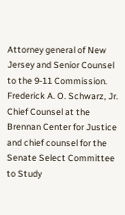Attorney general of New Jersey and Senior Counsel to the 9-11 Commission.
Frederick A. O. Schwarz, Jr. Chief Counsel at the Brennan Center for Justice and chief counsel for the Senate Select Committee to Study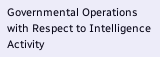Governmental Operations with Respect to Intelligence Activity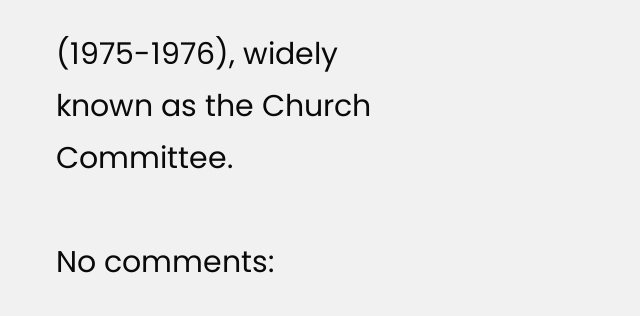(1975-1976), widely known as the Church Committee.

No comments: